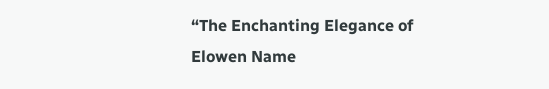“The Enchanting Elegance of Elowen Name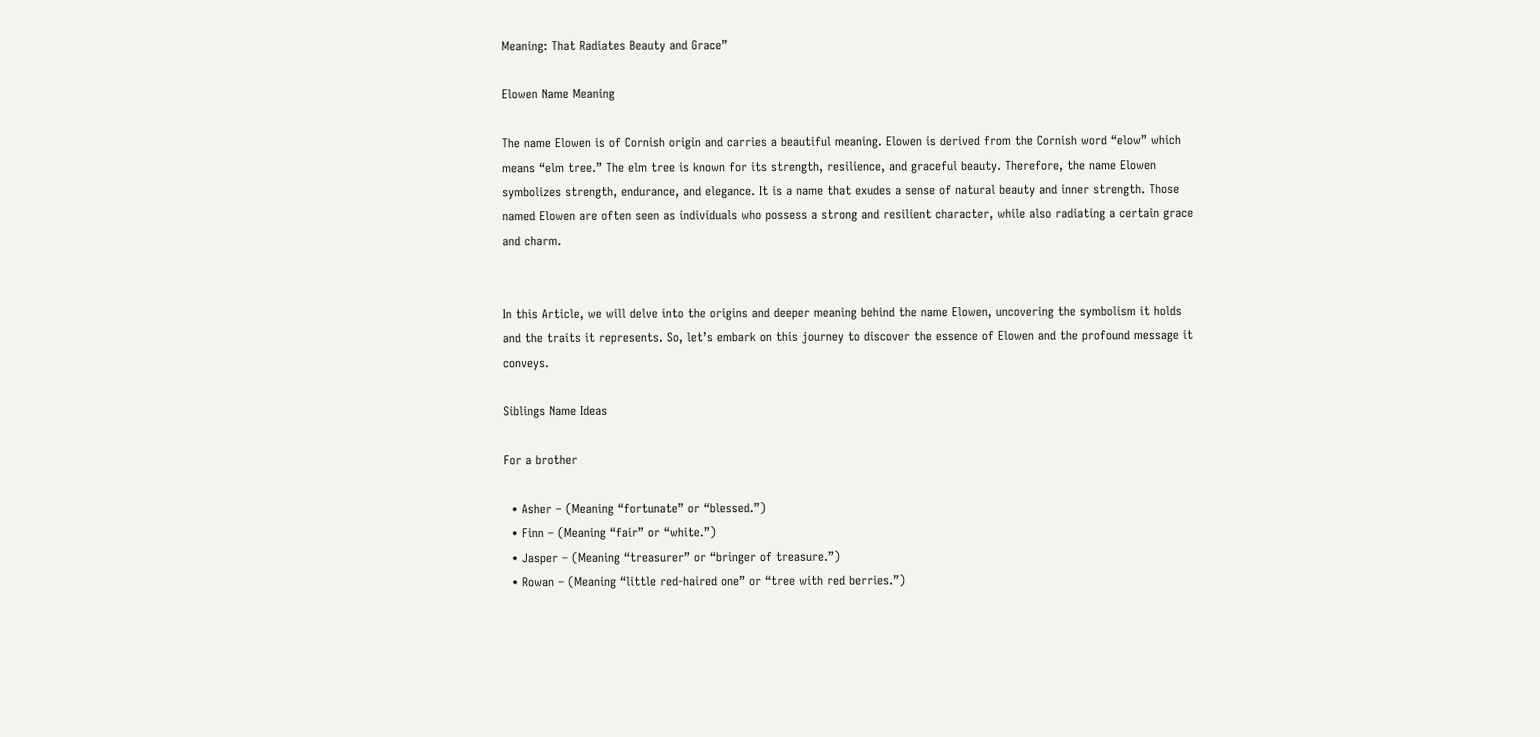Meaning: That Radiates Beauty and Grace”

Elowen Name Meaning

The name Elowen is of Cornish origin and carries a beautiful meaning. Elowen is derived from the Cornish word “elow” which means “elm tree.” The elm tree is known for its strength, resilience, and graceful beauty. Therefore, the name Elowen symbolizes strength, endurance, and elegance. It is a name that exudes a sense of natural beauty and inner strength. Those named Elowen are often seen as individuals who possess a strong and resilient character, while also radiating a certain grace and charm.


In this Article, we will delve into the origins and deeper meaning behind the name Elowen, uncovering the symbolism it holds and the traits it represents. So, let’s embark on this journey to discover the essence of Elowen and the profound message it conveys.

Siblings Name Ideas

For a brother

  • Asher – (Meaning “fortunate” or “blessed.”)
  • Finn – (Meaning “fair” or “white.”)
  • Jasper – (Meaning “treasurer” or “bringer of treasure.”)
  • Rowan – (Meaning “little red-haired one” or “tree with red berries.”)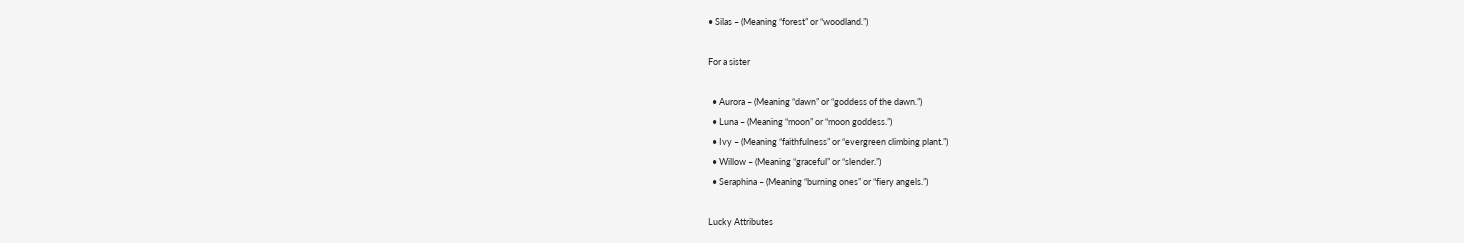• Silas – (Meaning “forest” or “woodland.”)

For a sister

  • Aurora – (Meaning “dawn” or “goddess of the dawn.”)
  • Luna – (Meaning “moon” or “moon goddess.”)
  • Ivy – (Meaning “faithfulness” or “evergreen climbing plant.”)
  • Willow – (Meaning “graceful” or “slender.”)
  • Seraphina – (Meaning “burning ones” or “fiery angels.”)

Lucky Attributes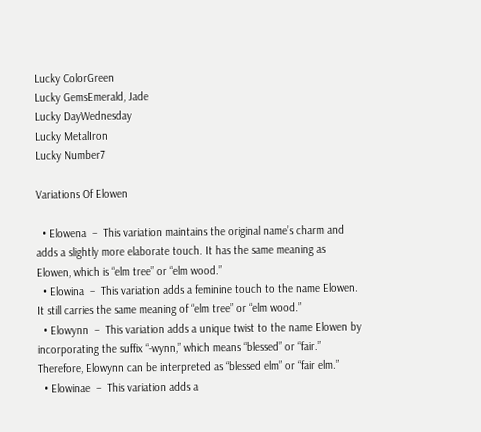Lucky ColorGreen
Lucky GemsEmerald, Jade
Lucky DayWednesday
Lucky MetalIron
Lucky Number7

Variations Of Elowen

  • Elowena  –  This variation maintains the original name’s charm and adds a slightly more elaborate touch. It has the same meaning as Elowen, which is “elm tree” or “elm wood.”
  • Elowina  –  This variation adds a feminine touch to the name Elowen. It still carries the same meaning of “elm tree” or “elm wood.”
  • Elowynn  –  This variation adds a unique twist to the name Elowen by incorporating the suffix “-wynn,” which means “blessed” or “fair.” Therefore, Elowynn can be interpreted as “blessed elm” or “fair elm.”
  • Elowinae  –  This variation adds a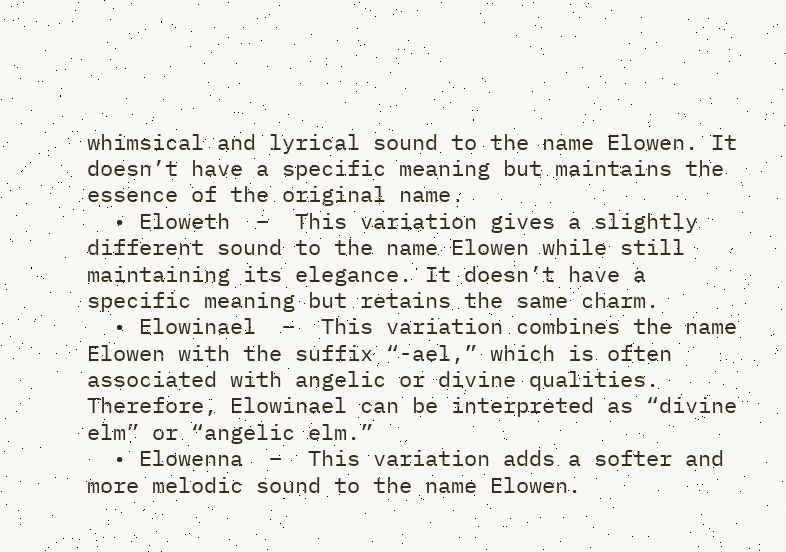whimsical and lyrical sound to the name Elowen. It doesn’t have a specific meaning but maintains the essence of the original name.
  • Eloweth  –  This variation gives a slightly different sound to the name Elowen while still maintaining its elegance. It doesn’t have a specific meaning but retains the same charm.
  • Elowinael  –  This variation combines the name Elowen with the suffix “-ael,” which is often associated with angelic or divine qualities. Therefore, Elowinael can be interpreted as “divine elm” or “angelic elm.”
  • Elowenna  –  This variation adds a softer and more melodic sound to the name Elowen.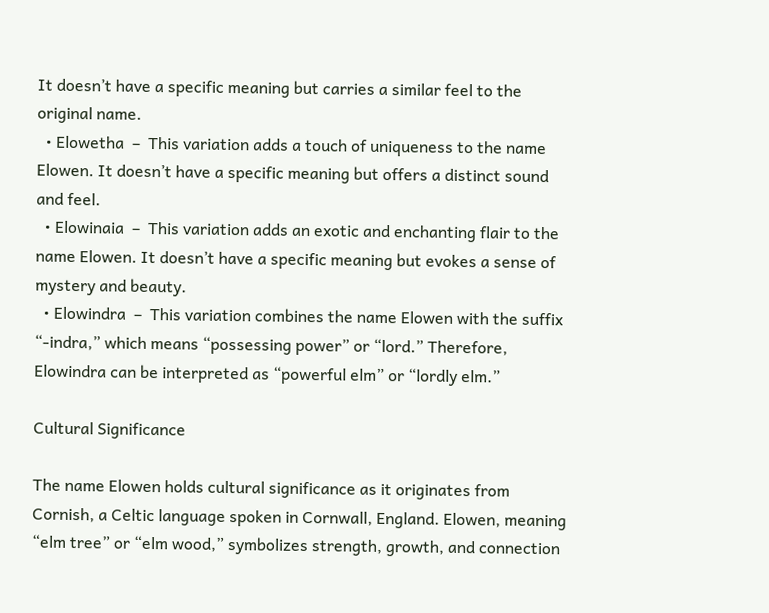It doesn’t have a specific meaning but carries a similar feel to the original name.
  • Elowetha  –  This variation adds a touch of uniqueness to the name Elowen. It doesn’t have a specific meaning but offers a distinct sound and feel.
  • Elowinaia  –  This variation adds an exotic and enchanting flair to the name Elowen. It doesn’t have a specific meaning but evokes a sense of mystery and beauty.
  • Elowindra  –  This variation combines the name Elowen with the suffix “-indra,” which means “possessing power” or “lord.” Therefore, Elowindra can be interpreted as “powerful elm” or “lordly elm.”

Cultural Significance

The name Elowen holds cultural significance as it originates from Cornish, a Celtic language spoken in Cornwall, England. Elowen, meaning “elm tree” or “elm wood,” symbolizes strength, growth, and connection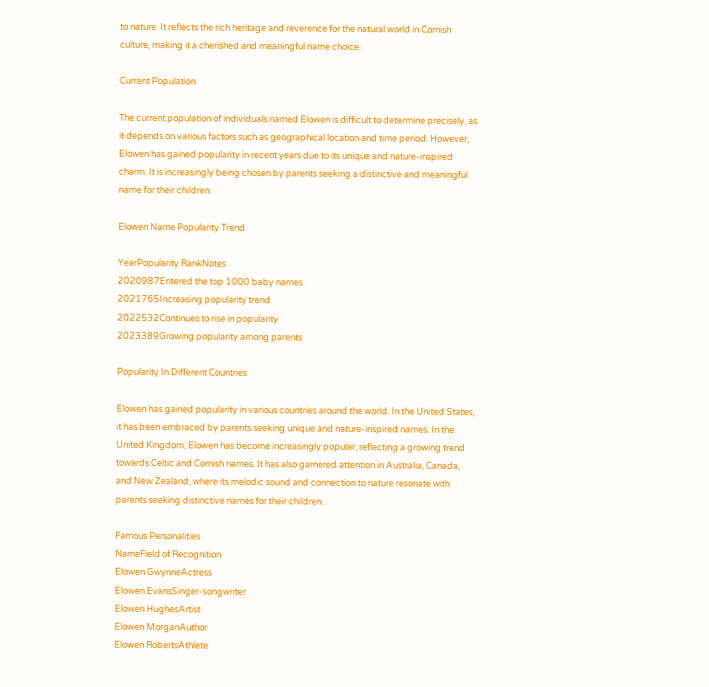to nature. It reflects the rich heritage and reverence for the natural world in Cornish culture, making it a cherished and meaningful name choice.

Current Population

The current population of individuals named Elowen is difficult to determine precisely, as it depends on various factors such as geographical location and time period. However, Elowen has gained popularity in recent years due to its unique and nature-inspired charm. It is increasingly being chosen by parents seeking a distinctive and meaningful name for their children.

Elowen Name Popularity Trend

YearPopularity RankNotes
2020987Entered the top 1000 baby names
2021765Increasing popularity trend
2022532Continues to rise in popularity
2023389Growing popularity among parents

Popularity In Different Countries

Elowen has gained popularity in various countries around the world. In the United States, it has been embraced by parents seeking unique and nature-inspired names. In the United Kingdom, Elowen has become increasingly popular, reflecting a growing trend towards Celtic and Cornish names. It has also garnered attention in Australia, Canada, and New Zealand, where its melodic sound and connection to nature resonate with parents seeking distinctive names for their children.

Famous Personalities
NameField of Recognition
Elowen GwynneActress
Elowen EvansSinger-songwriter
Elowen HughesArtist
Elowen MorganAuthor
Elowen RobertsAthlete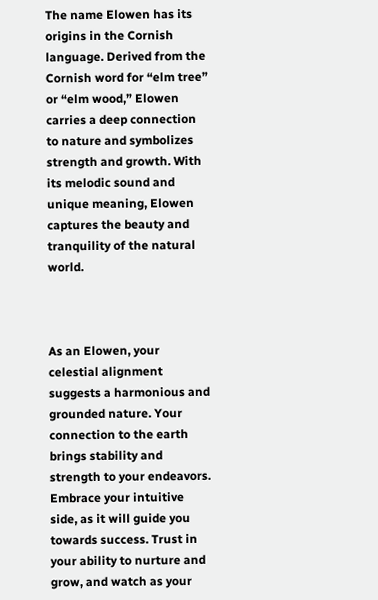The name Elowen has its origins in the Cornish language. Derived from the Cornish word for “elm tree” or “elm wood,” Elowen carries a deep connection to nature and symbolizes strength and growth. With its melodic sound and unique meaning, Elowen captures the beauty and tranquility of the natural world.



As an Elowen, your celestial alignment suggests a harmonious and grounded nature. Your connection to the earth brings stability and strength to your endeavors. Embrace your intuitive side, as it will guide you towards success. Trust in your ability to nurture and grow, and watch as your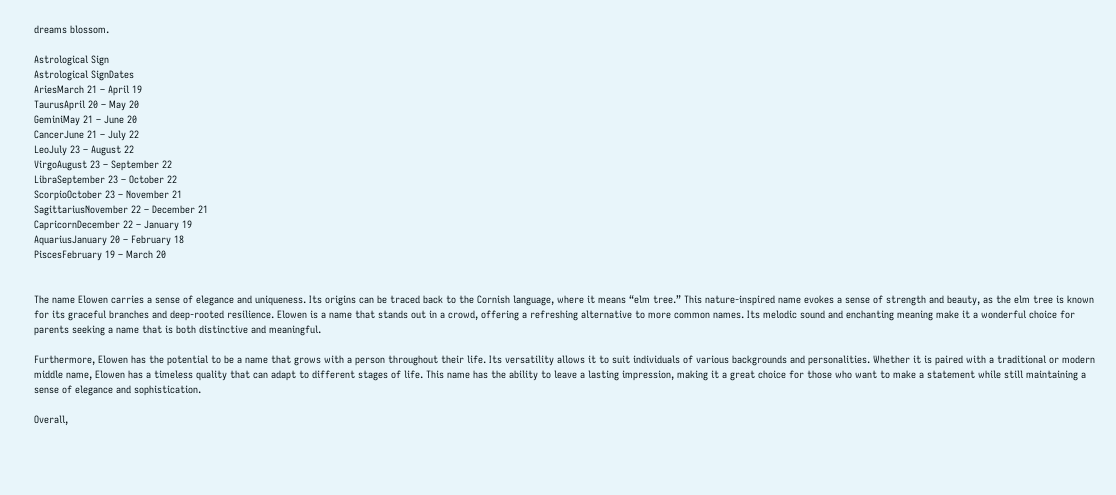dreams blossom.

Astrological Sign
Astrological SignDates
AriesMarch 21 – April 19
TaurusApril 20 – May 20
GeminiMay 21 – June 20
CancerJune 21 – July 22
LeoJuly 23 – August 22
VirgoAugust 23 – September 22
LibraSeptember 23 – October 22
ScorpioOctober 23 – November 21
SagittariusNovember 22 – December 21
CapricornDecember 22 – January 19
AquariusJanuary 20 – February 18
PiscesFebruary 19 – March 20


The name Elowen carries a sense of elegance and uniqueness. Its origins can be traced back to the Cornish language, where it means “elm tree.” This nature-inspired name evokes a sense of strength and beauty, as the elm tree is known for its graceful branches and deep-rooted resilience. Elowen is a name that stands out in a crowd, offering a refreshing alternative to more common names. Its melodic sound and enchanting meaning make it a wonderful choice for parents seeking a name that is both distinctive and meaningful.

Furthermore, Elowen has the potential to be a name that grows with a person throughout their life. Its versatility allows it to suit individuals of various backgrounds and personalities. Whether it is paired with a traditional or modern middle name, Elowen has a timeless quality that can adapt to different stages of life. This name has the ability to leave a lasting impression, making it a great choice for those who want to make a statement while still maintaining a sense of elegance and sophistication.

Overall,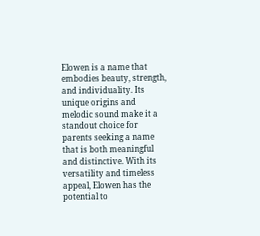Elowen is a name that embodies beauty, strength, and individuality. Its unique origins and melodic sound make it a standout choice for parents seeking a name that is both meaningful and distinctive. With its versatility and timeless appeal, Elowen has the potential to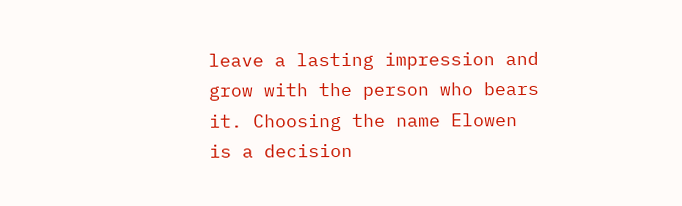leave a lasting impression and grow with the person who bears it. Choosing the name Elowen is a decision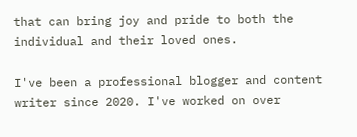that can bring joy and pride to both the individual and their loved ones.

I've been a professional blogger and content writer since 2020. I've worked on over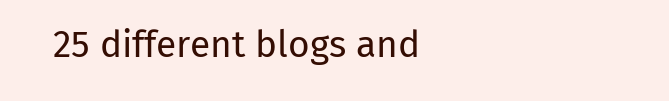25 different blogs and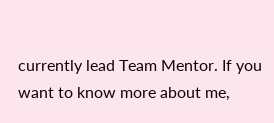currently lead Team Mentor. If you want to know more about me,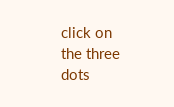click on the three dots